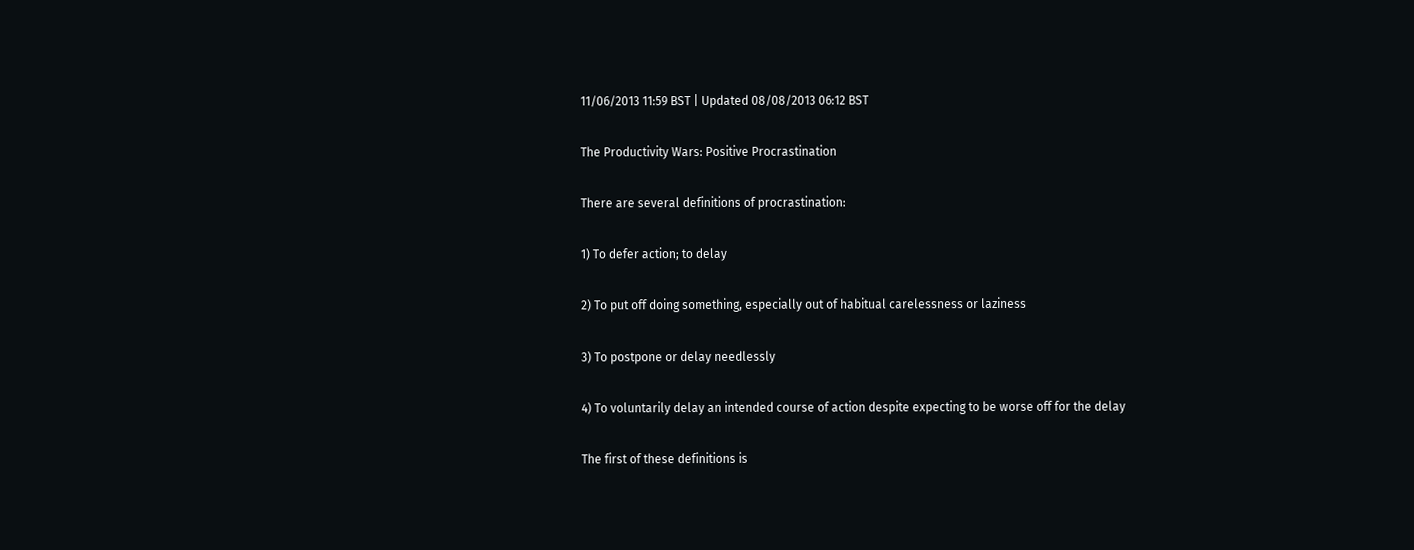11/06/2013 11:59 BST | Updated 08/08/2013 06:12 BST

The Productivity Wars: Positive Procrastination

There are several definitions of procrastination:

1) To defer action; to delay

2) To put off doing something, especially out of habitual carelessness or laziness

3) To postpone or delay needlessly

4) To voluntarily delay an intended course of action despite expecting to be worse off for the delay

The first of these definitions is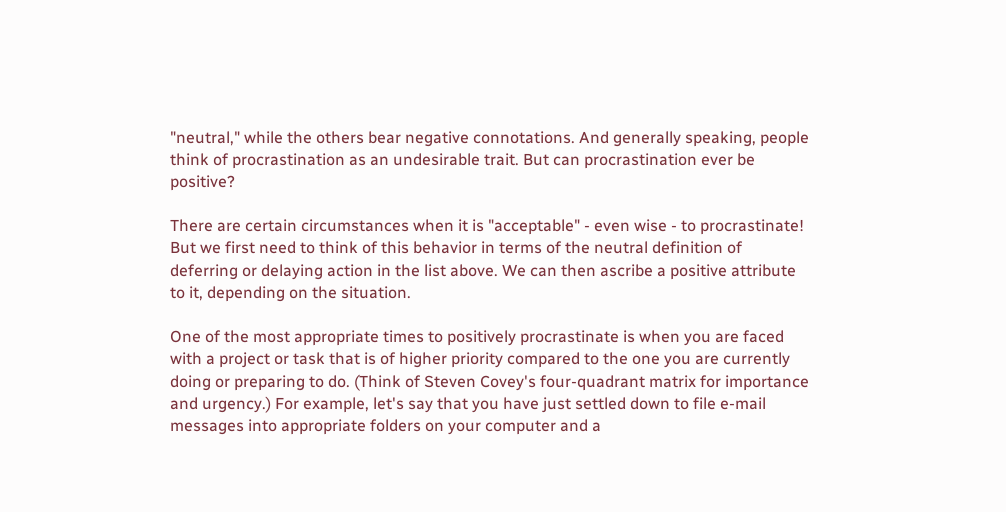"neutral," while the others bear negative connotations. And generally speaking, people think of procrastination as an undesirable trait. But can procrastination ever be positive?

There are certain circumstances when it is "acceptable" - even wise - to procrastinate! But we first need to think of this behavior in terms of the neutral definition of deferring or delaying action in the list above. We can then ascribe a positive attribute to it, depending on the situation.

One of the most appropriate times to positively procrastinate is when you are faced with a project or task that is of higher priority compared to the one you are currently doing or preparing to do. (Think of Steven Covey's four-quadrant matrix for importance and urgency.) For example, let's say that you have just settled down to file e-mail messages into appropriate folders on your computer and a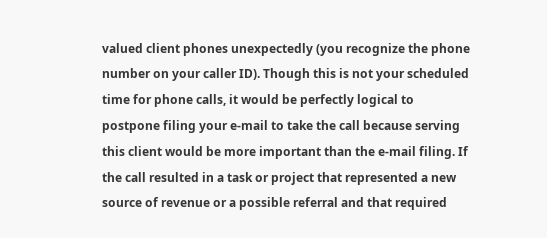valued client phones unexpectedly (you recognize the phone number on your caller ID). Though this is not your scheduled time for phone calls, it would be perfectly logical to postpone filing your e-mail to take the call because serving this client would be more important than the e-mail filing. If the call resulted in a task or project that represented a new source of revenue or a possible referral and that required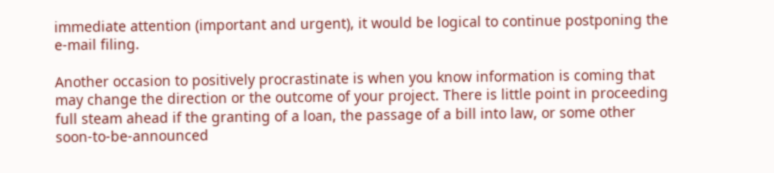immediate attention (important and urgent), it would be logical to continue postponing the e-mail filing.

Another occasion to positively procrastinate is when you know information is coming that may change the direction or the outcome of your project. There is little point in proceeding full steam ahead if the granting of a loan, the passage of a bill into law, or some other soon-to-be-announced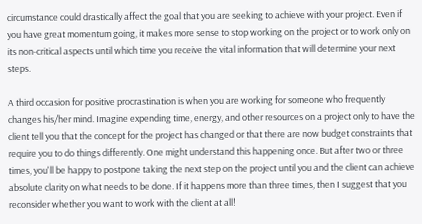circumstance could drastically affect the goal that you are seeking to achieve with your project. Even if you have great momentum going, it makes more sense to stop working on the project or to work only on its non-critical aspects until which time you receive the vital information that will determine your next steps.

A third occasion for positive procrastination is when you are working for someone who frequently changes his/her mind. Imagine expending time, energy, and other resources on a project only to have the client tell you that the concept for the project has changed or that there are now budget constraints that require you to do things differently. One might understand this happening once. But after two or three times, you'll be happy to postpone taking the next step on the project until you and the client can achieve absolute clarity on what needs to be done. If it happens more than three times, then I suggest that you reconsider whether you want to work with the client at all!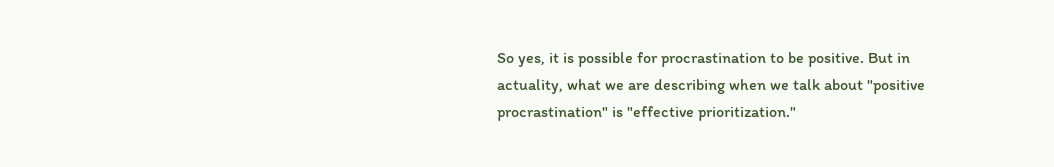So yes, it is possible for procrastination to be positive. But in actuality, what we are describing when we talk about "positive procrastination" is "effective prioritization."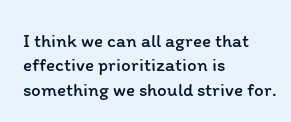I think we can all agree that effective prioritization is something we should strive for.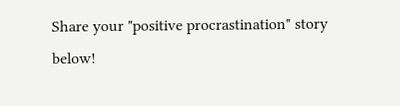Share your "positive procrastination" story below!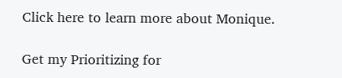Click here to learn more about Monique.

Get my Prioritizing for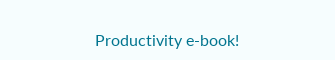Productivity e-book!